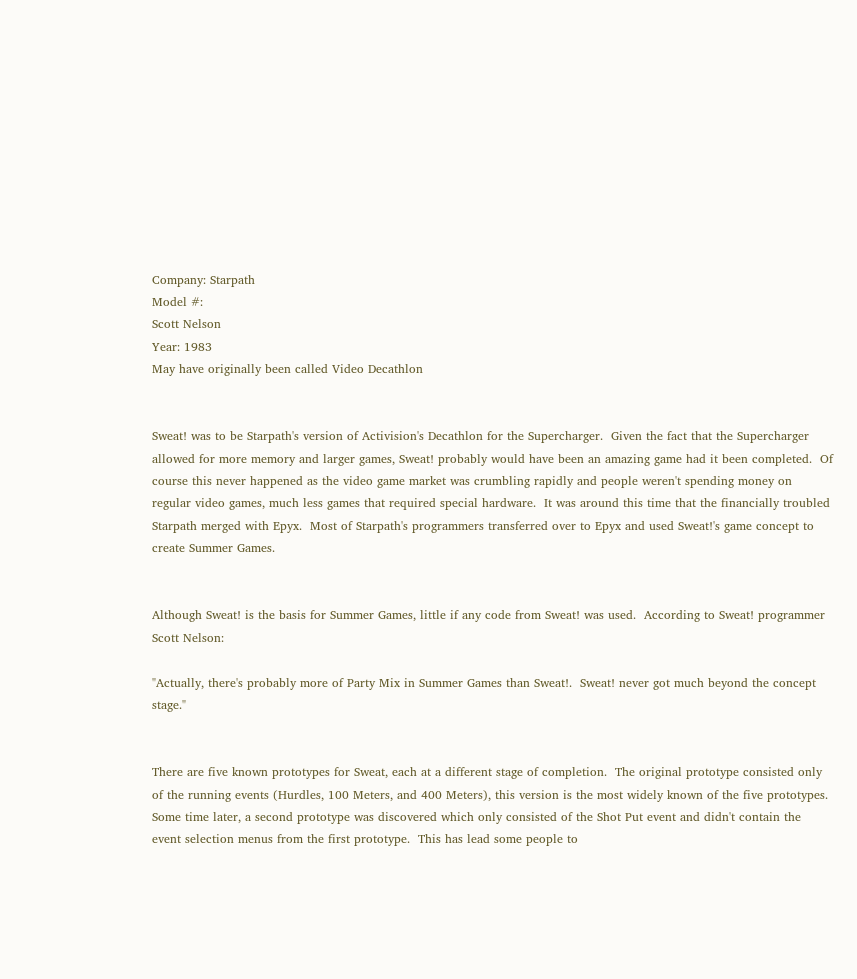Company: Starpath
Model #:
Scott Nelson
Year: 1983
May have originally been called Video Decathlon


Sweat! was to be Starpath's version of Activision's Decathlon for the Supercharger.  Given the fact that the Supercharger allowed for more memory and larger games, Sweat! probably would have been an amazing game had it been completed.  Of course this never happened as the video game market was crumbling rapidly and people weren't spending money on regular video games, much less games that required special hardware.  It was around this time that the financially troubled Starpath merged with Epyx.  Most of Starpath's programmers transferred over to Epyx and used Sweat!'s game concept to create Summer Games.


Although Sweat! is the basis for Summer Games, little if any code from Sweat! was used.  According to Sweat! programmer Scott Nelson:

"Actually, there's probably more of Party Mix in Summer Games than Sweat!.  Sweat! never got much beyond the concept stage."


There are five known prototypes for Sweat, each at a different stage of completion.  The original prototype consisted only of the running events (Hurdles, 100 Meters, and 400 Meters), this version is the most widely known of the five prototypes.  Some time later, a second prototype was discovered which only consisted of the Shot Put event and didn't contain the event selection menus from the first prototype.  This has lead some people to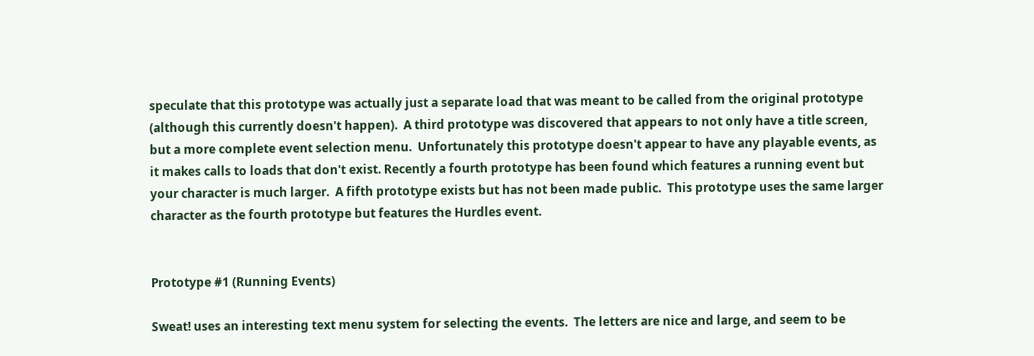speculate that this prototype was actually just a separate load that was meant to be called from the original prototype (although this currently doesn't happen).  A third prototype was discovered that appears to not only have a title screen, but a more complete event selection menu.  Unfortunately this prototype doesn't appear to have any playable events, as it makes calls to loads that don't exist. Recently a fourth prototype has been found which features a running event but your character is much larger.  A fifth prototype exists but has not been made public.  This prototype uses the same larger character as the fourth prototype but features the Hurdles event.


Prototype #1 (Running Events)

Sweat! uses an interesting text menu system for selecting the events.  The letters are nice and large, and seem to be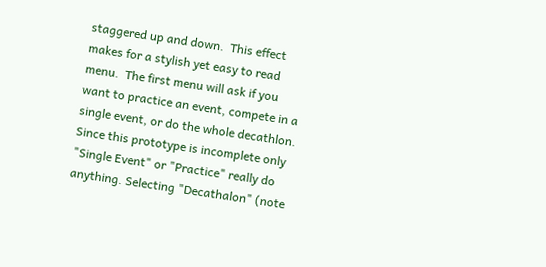staggered up and down.  This effect makes for a stylish yet easy to read menu.  The first menu will ask if you want to practice an event, compete in a single event, or do the whole decathlon. Since this prototype is incomplete only "Single Event" or "Practice" really do anything. Selecting "Decathalon" (note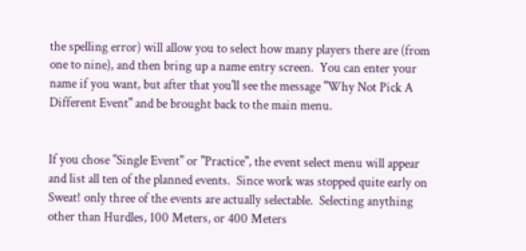the spelling error) will allow you to select how many players there are (from one to nine), and then bring up a name entry screen.  You can enter your name if you want, but after that you'll see the message "Why Not Pick A Different Event" and be brought back to the main menu.


If you chose "Single Event" or "Practice", the event select menu will appear and list all ten of the planned events.  Since work was stopped quite early on Sweat! only three of the events are actually selectable.  Selecting anything other than Hurdles, 100 Meters, or 400 Meters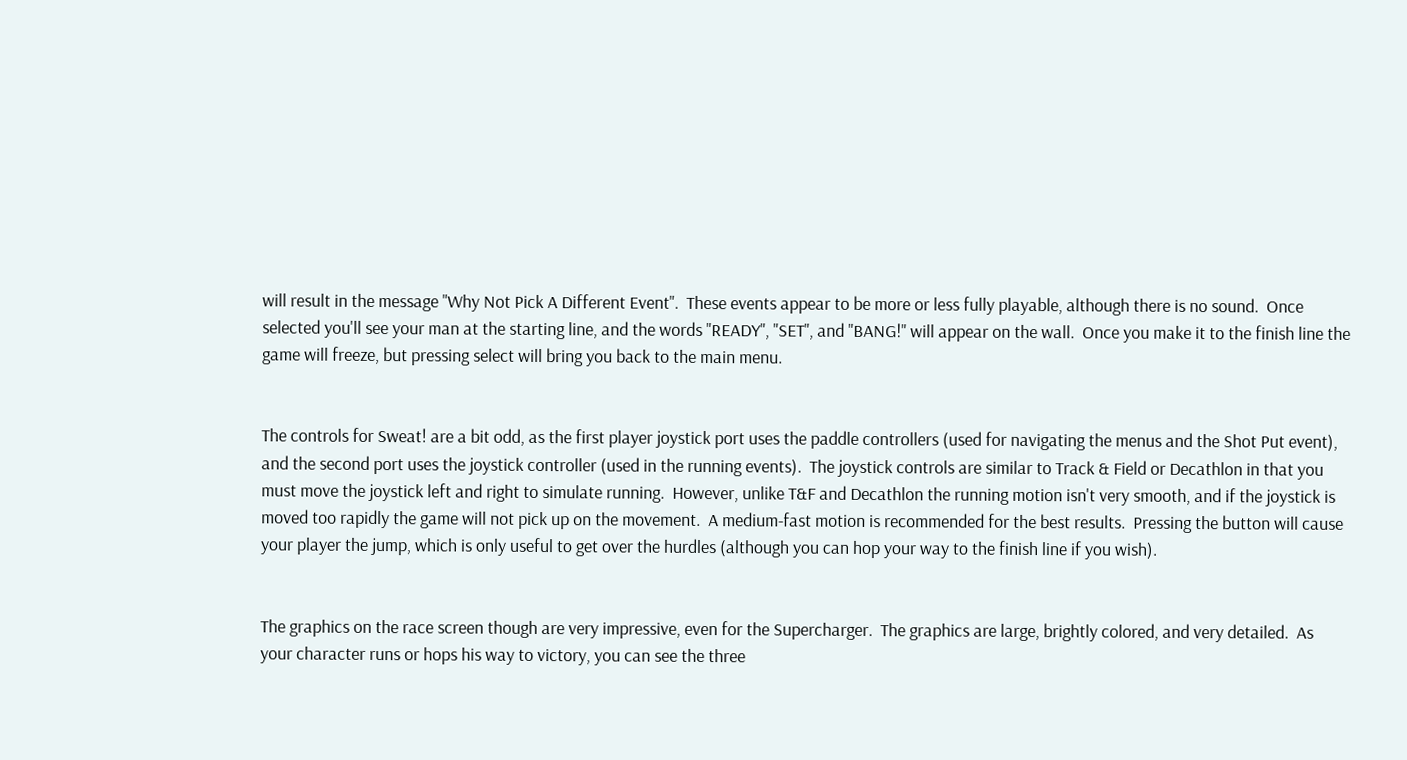will result in the message "Why Not Pick A Different Event".  These events appear to be more or less fully playable, although there is no sound.  Once selected you'll see your man at the starting line, and the words "READY", "SET", and "BANG!" will appear on the wall.  Once you make it to the finish line the game will freeze, but pressing select will bring you back to the main menu.


The controls for Sweat! are a bit odd, as the first player joystick port uses the paddle controllers (used for navigating the menus and the Shot Put event), and the second port uses the joystick controller (used in the running events).  The joystick controls are similar to Track & Field or Decathlon in that you must move the joystick left and right to simulate running.  However, unlike T&F and Decathlon the running motion isn't very smooth, and if the joystick is moved too rapidly the game will not pick up on the movement.  A medium-fast motion is recommended for the best results.  Pressing the button will cause your player the jump, which is only useful to get over the hurdles (although you can hop your way to the finish line if you wish).


The graphics on the race screen though are very impressive, even for the Supercharger.  The graphics are large, brightly colored, and very detailed.  As your character runs or hops his way to victory, you can see the three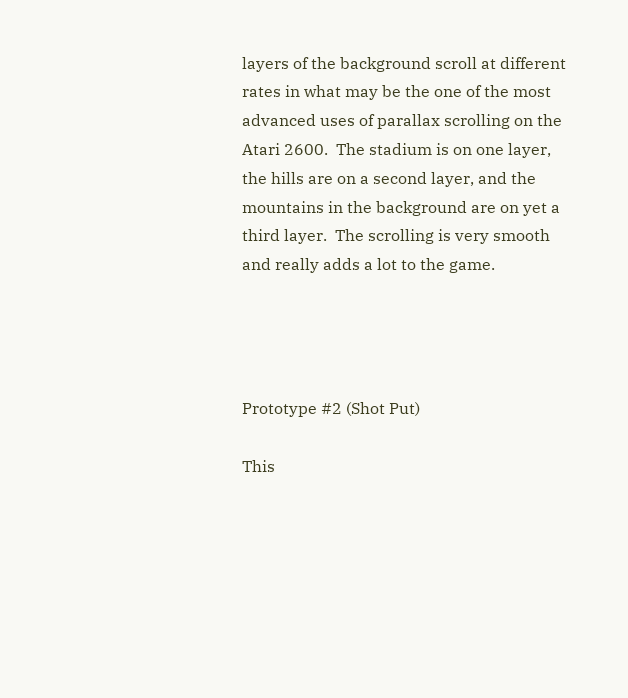layers of the background scroll at different rates in what may be the one of the most advanced uses of parallax scrolling on the Atari 2600.  The stadium is on one layer, the hills are on a second layer, and the mountains in the background are on yet a third layer.  The scrolling is very smooth and really adds a lot to the game.




Prototype #2 (Shot Put)

This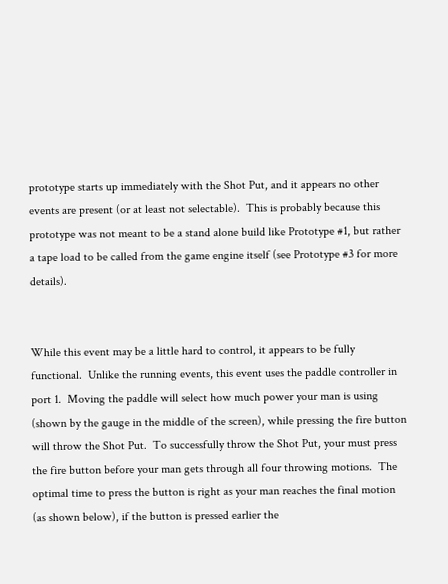prototype starts up immediately with the Shot Put, and it appears no other events are present (or at least not selectable).  This is probably because this prototype was not meant to be a stand alone build like Prototype #1, but rather a tape load to be called from the game engine itself (see Prototype #3 for more details).


While this event may be a little hard to control, it appears to be fully functional.  Unlike the running events, this event uses the paddle controller in port 1.  Moving the paddle will select how much power your man is using (shown by the gauge in the middle of the screen), while pressing the fire button will throw the Shot Put.  To successfully throw the Shot Put, your must press the fire button before your man gets through all four throwing motions.  The optimal time to press the button is right as your man reaches the final motion (as shown below), if the button is pressed earlier the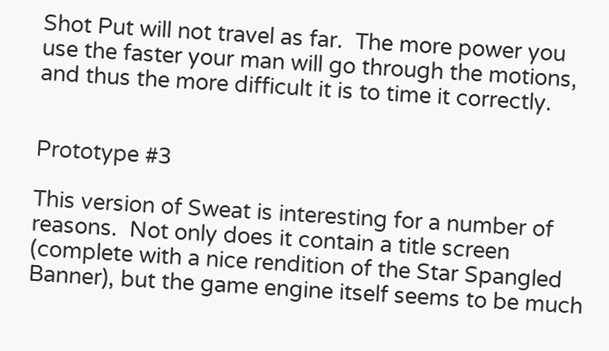Shot Put will not travel as far.  The more power you use the faster your man will go through the motions, and thus the more difficult it is to time it correctly.


Prototype #3

This version of Sweat is interesting for a number of reasons.  Not only does it contain a title screen (complete with a nice rendition of the Star Spangled Banner), but the game engine itself seems to be much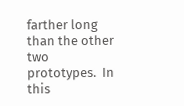farther long than the other two prototypes.  In this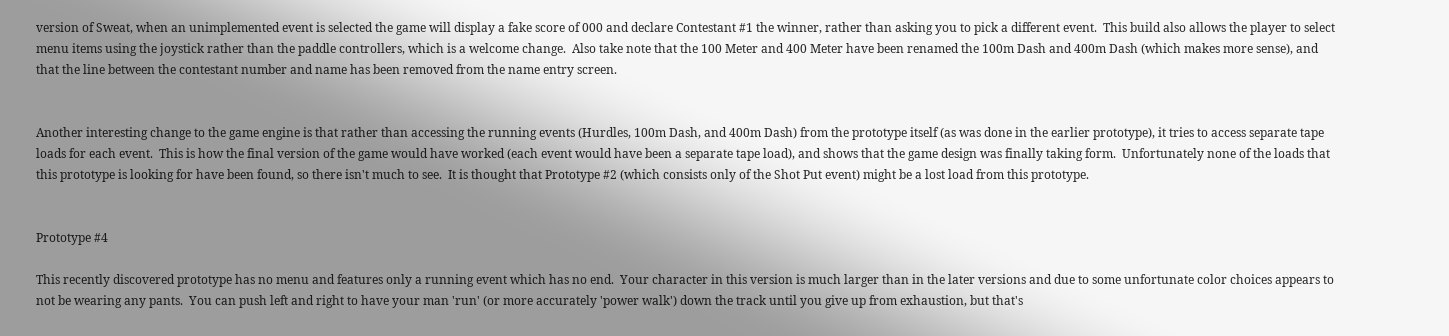version of Sweat, when an unimplemented event is selected the game will display a fake score of 000 and declare Contestant #1 the winner, rather than asking you to pick a different event.  This build also allows the player to select menu items using the joystick rather than the paddle controllers, which is a welcome change.  Also take note that the 100 Meter and 400 Meter have been renamed the 100m Dash and 400m Dash (which makes more sense), and that the line between the contestant number and name has been removed from the name entry screen.


Another interesting change to the game engine is that rather than accessing the running events (Hurdles, 100m Dash, and 400m Dash) from the prototype itself (as was done in the earlier prototype), it tries to access separate tape loads for each event.  This is how the final version of the game would have worked (each event would have been a separate tape load), and shows that the game design was finally taking form.  Unfortunately none of the loads that this prototype is looking for have been found, so there isn't much to see.  It is thought that Prototype #2 (which consists only of the Shot Put event) might be a lost load from this prototype.


Prototype #4

This recently discovered prototype has no menu and features only a running event which has no end.  Your character in this version is much larger than in the later versions and due to some unfortunate color choices appears to not be wearing any pants.  You can push left and right to have your man 'run' (or more accurately 'power walk') down the track until you give up from exhaustion, but that's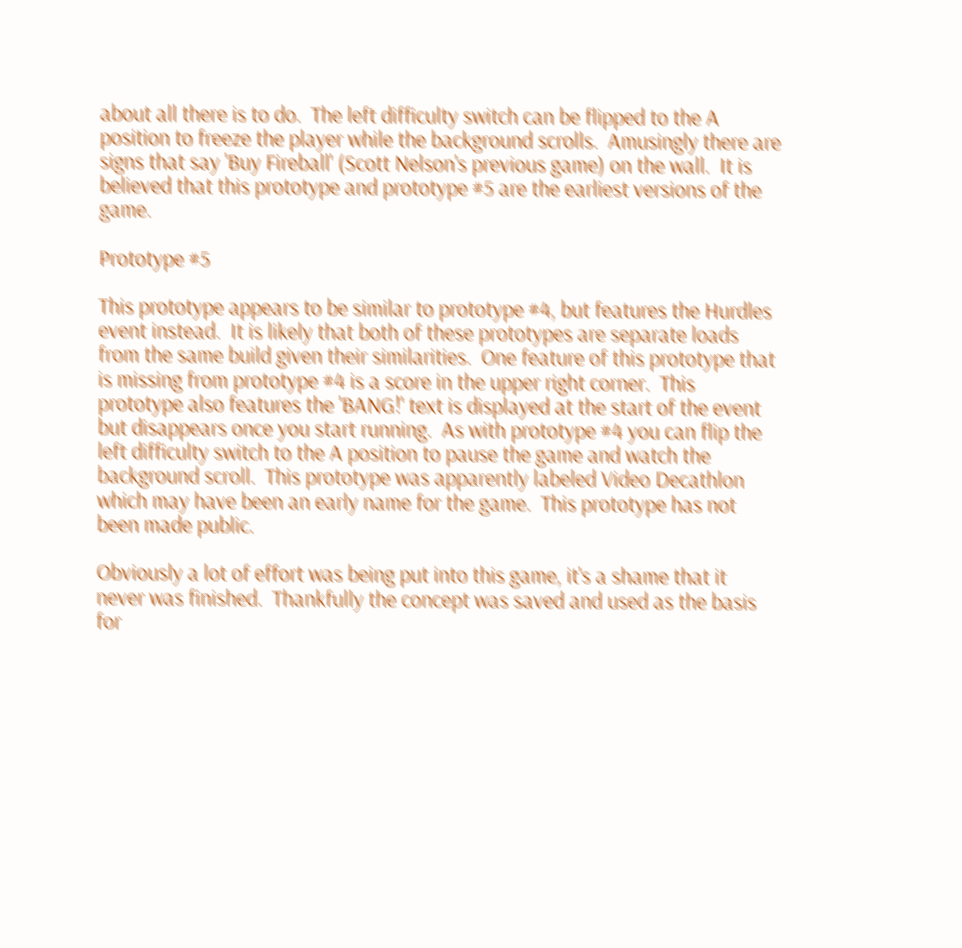about all there is to do.  The left difficulty switch can be flipped to the A position to freeze the player while the background scrolls.  Amusingly there are signs that say 'Buy Fireball' (Scott Nelson's previous game) on the wall.  It is believed that this prototype and prototype #5 are the earliest versions of the game.

Prototype #5

This prototype appears to be similar to prototype #4, but features the Hurdles event instead.  It is likely that both of these prototypes are separate loads from the same build given their similarities.  One feature of this prototype that is missing from prototype #4 is a score in the upper right corner.  This prototype also features the 'BANG!' text is displayed at the start of the event but disappears once you start running.  As with prototype #4 you can flip the left difficulty switch to the A position to pause the game and watch the background scroll.  This prototype was apparently labeled Video Decathlon which may have been an early name for the game.  This prototype has not been made public.

Obviously a lot of effort was being put into this game, it's a shame that it never was finished.  Thankfully the concept was saved and used as the basis for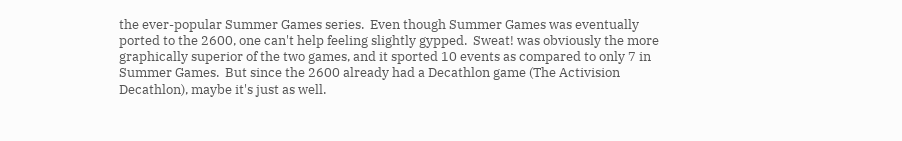the ever-popular Summer Games series.  Even though Summer Games was eventually ported to the 2600, one can't help feeling slightly gypped.  Sweat! was obviously the more graphically superior of the two games, and it sported 10 events as compared to only 7 in Summer Games.  But since the 2600 already had a Decathlon game (The Activision Decathlon), maybe it's just as well.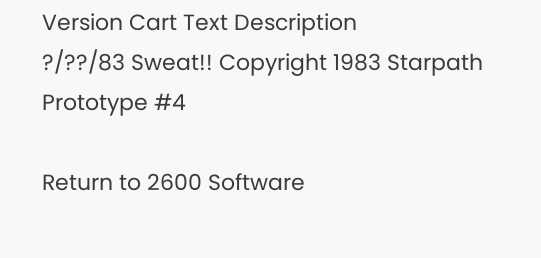Version Cart Text Description
?/??/83 Sweat!! Copyright 1983 Starpath
Prototype #4

Return to 2600 Software